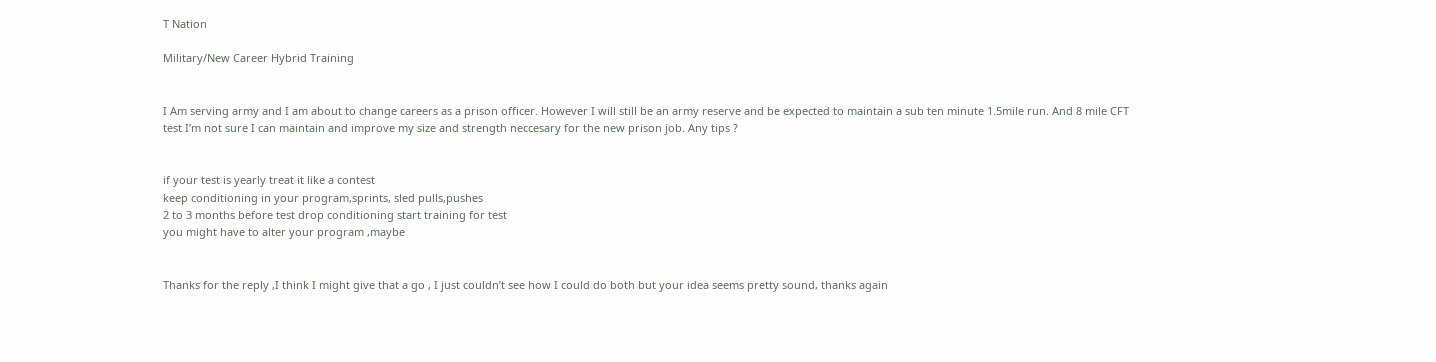T Nation

Military/New Career Hybrid Training


I Am serving army and I am about to change careers as a prison officer. However I will still be an army reserve and be expected to maintain a sub ten minute 1.5mile run. And 8 mile CFT test I’m not sure I can maintain and improve my size and strength neccesary for the new prison job. Any tips ?


if your test is yearly treat it like a contest
keep conditioning in your program,sprints, sled pulls,pushes
2 to 3 months before test drop conditioning start training for test
you might have to alter your program ,maybe


Thanks for the reply ,I think I might give that a go , I just couldn’t see how I could do both but your idea seems pretty sound, thanks again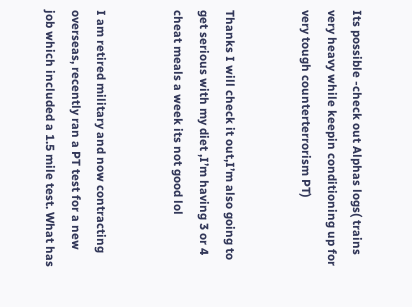Its possible -check out Alphas logs( trains very heavy while keepin conditioning up for very tough counterterrorism PT)


Thanks I will check it out,I’m also going to get serious with my diet ,I’m having 3 or 4 cheat meals a week its not good lol


I am retired military and now contracting overseas, recently ran a PT test for a new job which included a 1.5 mile test. What has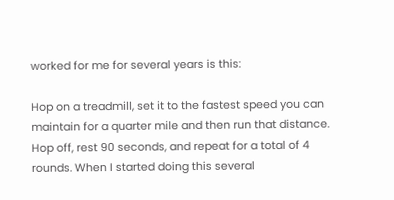worked for me for several years is this:

Hop on a treadmill, set it to the fastest speed you can maintain for a quarter mile and then run that distance. Hop off, rest 90 seconds, and repeat for a total of 4 rounds. When I started doing this several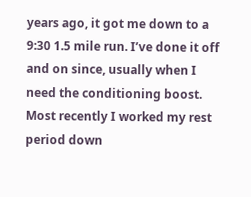years ago, it got me down to a 9:30 1.5 mile run. I’ve done it off and on since, usually when I need the conditioning boost. Most recently I worked my rest period down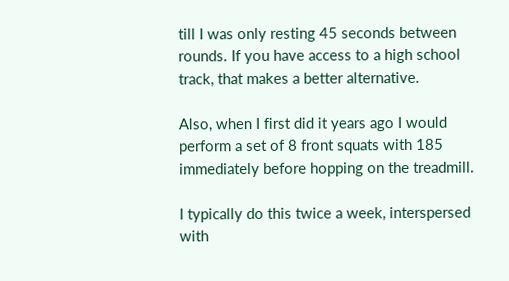till I was only resting 45 seconds between rounds. If you have access to a high school track, that makes a better alternative.

Also, when I first did it years ago I would perform a set of 8 front squats with 185 immediately before hopping on the treadmill.

I typically do this twice a week, interspersed with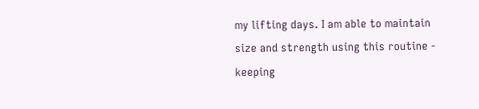my lifting days. I am able to maintain size and strength using this routine - keeping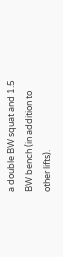a double BW squat and 1.5 BW bench (in addition to other lifts).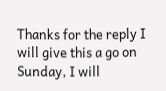Thanks for the reply I will give this a go on Sunday, I will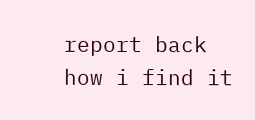report back how i find it